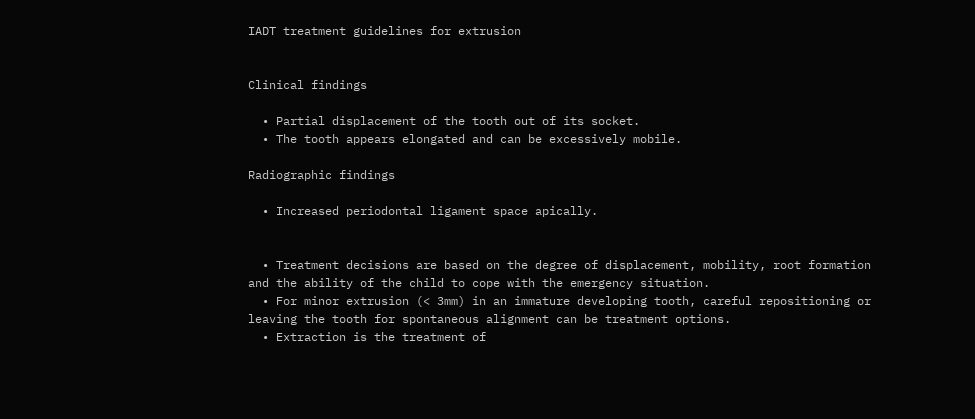IADT treatment guidelines for extrusion


Clinical findings

  • Partial displacement of the tooth out of its socket.
  • The tooth appears elongated and can be excessively mobile.

Radiographic findings

  • Increased periodontal ligament space apically.


  • Treatment decisions are based on the degree of displacement, mobility, root formation and the ability of the child to cope with the emergency situation.
  • For minor extrusion (< 3mm) in an immature developing tooth, careful repositioning or leaving the tooth for spontaneous alignment can be treatment options.
  • Extraction is the treatment of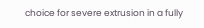choice for severe extrusion in a fully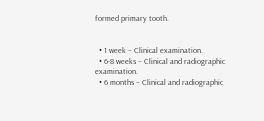formed primary tooth.


  • 1 week – Clinical examination.
  • 6-8 weeks – Clinical and radiographic examination.
  • 6 months – Clinical and radiographic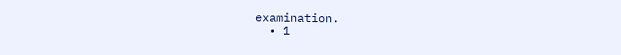examination.
  • 1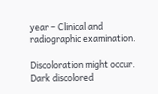year – Clinical and radiographic examination.

Discoloration might occur. Dark discolored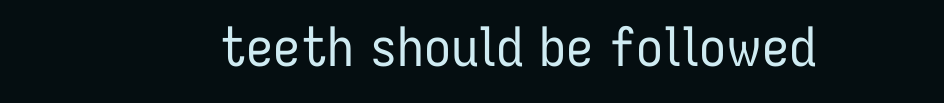teeth should be followed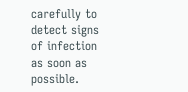carefully to detect signs of infection as soon as possible.